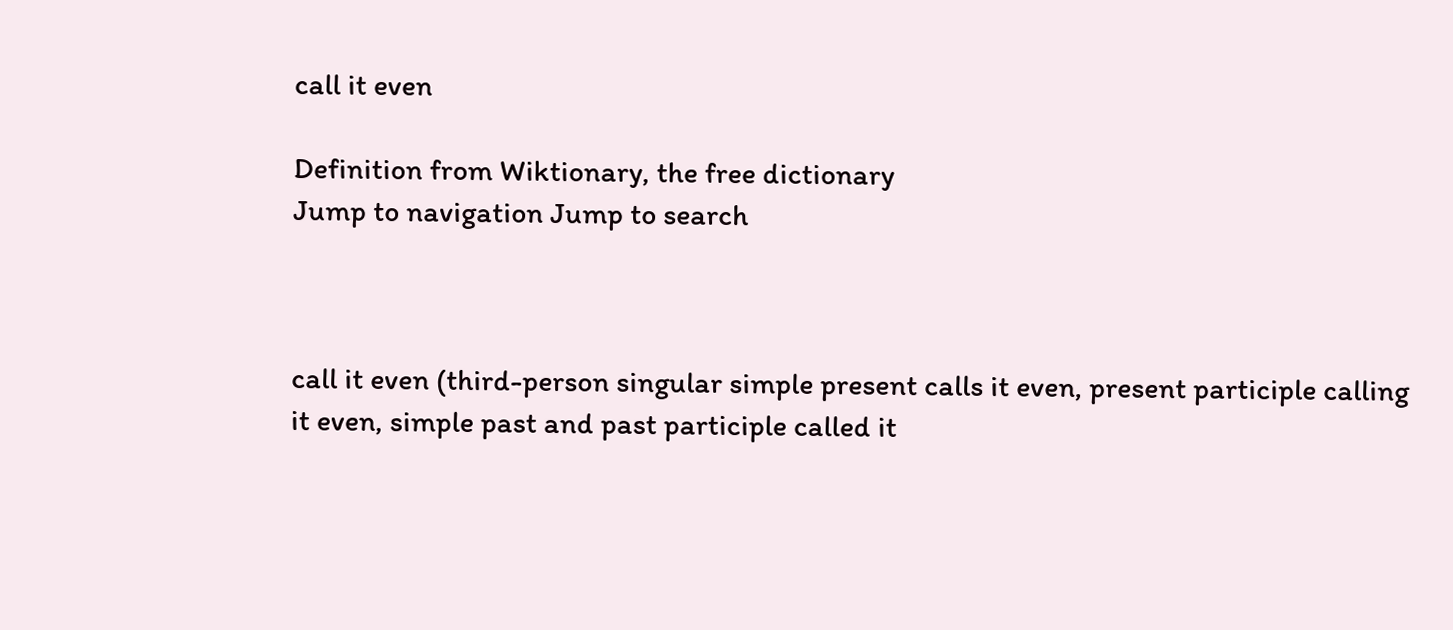call it even

Definition from Wiktionary, the free dictionary
Jump to navigation Jump to search



call it even (third-person singular simple present calls it even, present participle calling it even, simple past and past participle called it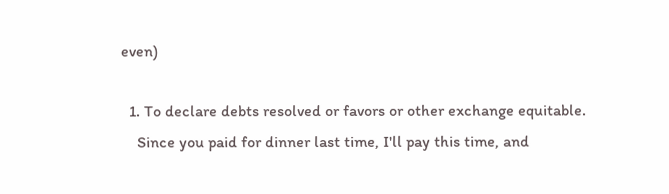even)

  1. To declare debts resolved or favors or other exchange equitable.
    Since you paid for dinner last time, I'll pay this time, and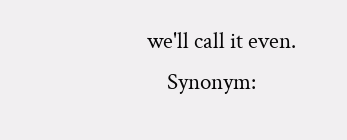we'll call it even.
    Synonym: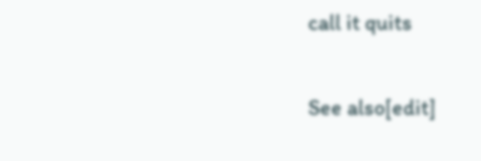call it quits


See also[edit]